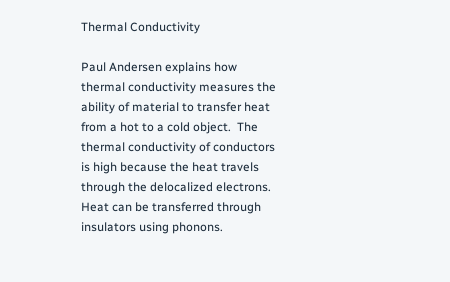Thermal Conductivity

Paul Andersen explains how thermal conductivity measures the ability of material to transfer heat from a hot to a cold object.  The thermal conductivity of conductors is high because the heat travels through the delocalized electrons.  Heat can be transferred through insulators using phonons.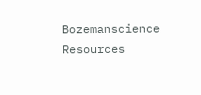Bozemanscience Resources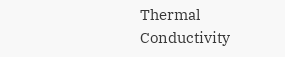Thermal Conductivity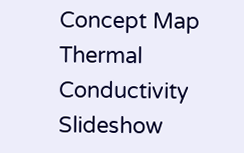Concept Map
Thermal Conductivity Slideshow